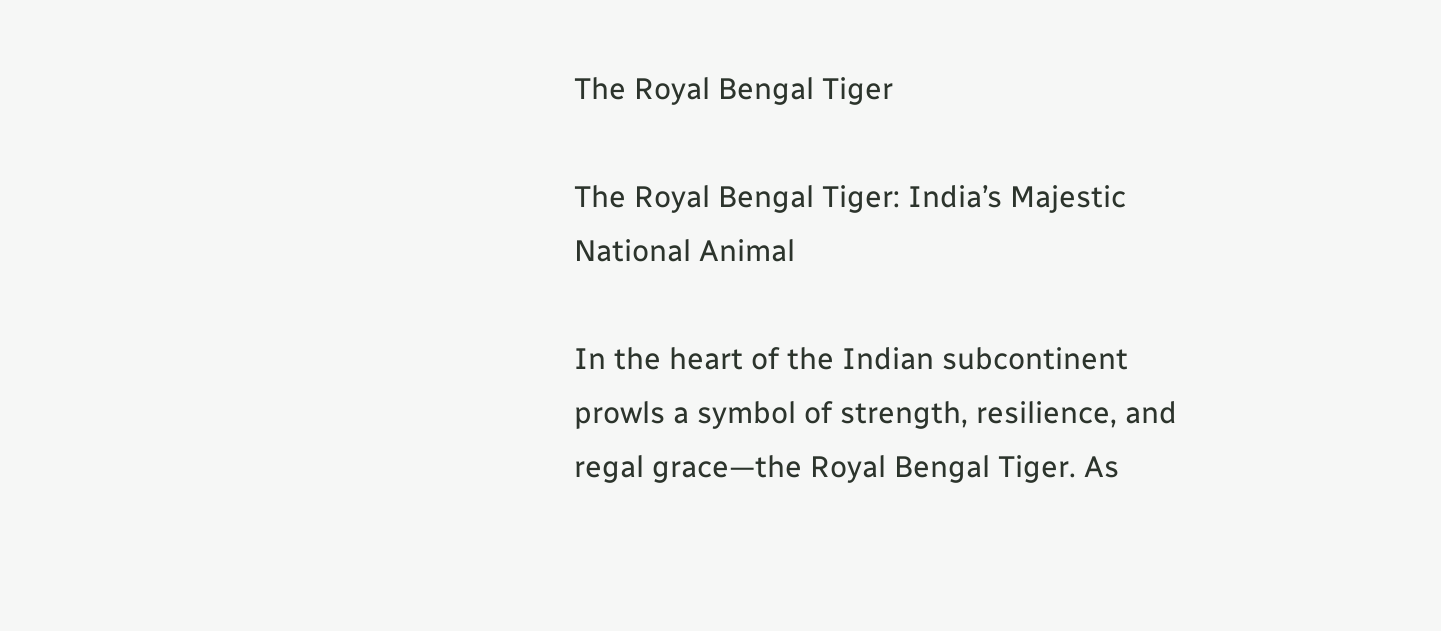The Royal Bengal Tiger

The Royal Bengal Tiger: India’s Majestic National Animal

In the heart of the Indian subcontinent prowls a symbol of strength, resilience, and regal grace—the Royal Bengal Tiger. As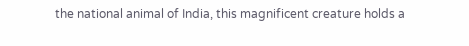the national animal of India, this magnificent creature holds a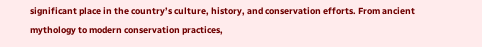significant place in the country’s culture, history, and conservation efforts. From ancient mythology to modern conservation practices,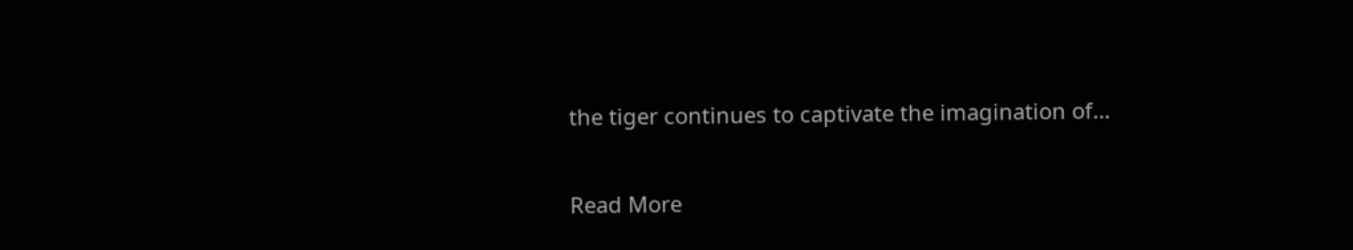the tiger continues to captivate the imagination of…

Read More